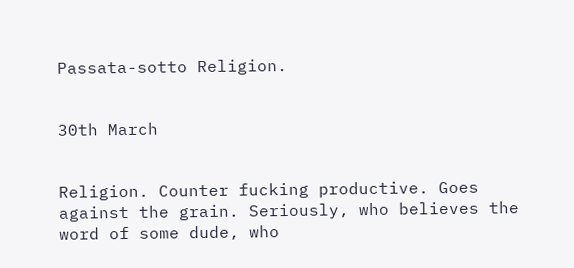Passata-sotto Religion.


30th March


Religion. Counter fucking productive. Goes against the grain. Seriously, who believes the word of some dude, who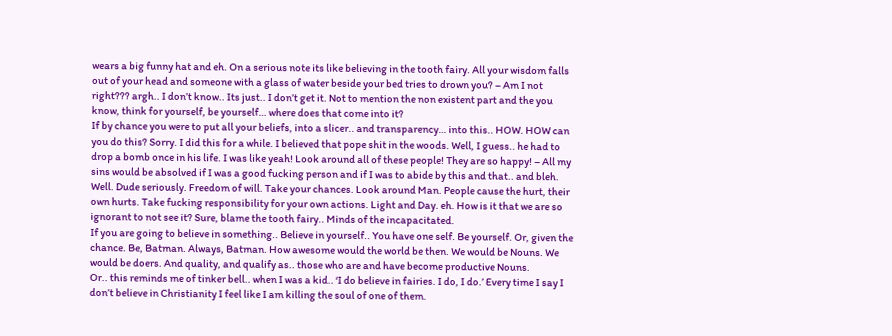wears a big funny hat and eh. On a serious note its like believing in the tooth fairy. All your wisdom falls out of your head and someone with a glass of water beside your bed tries to drown you? – Am I not right??? argh.. I don’t know.. Its just.. I don’t get it. Not to mention the non existent part and the you know, think for yourself, be yourself… where does that come into it?
If by chance you were to put all your beliefs, into a slicer.. and transparency… into this.. HOW. HOW can you do this? Sorry. I did this for a while. I believed that pope shit in the woods. Well, I guess.. he had to drop a bomb once in his life. I was like yeah! Look around all of these people! They are so happy! – All my sins would be absolved if I was a good fucking person and if I was to abide by this and that.. and bleh. Well. Dude seriously. Freedom of will. Take your chances. Look around Man. People cause the hurt, their own hurts. Take fucking responsibility for your own actions. Light and Day. eh. How is it that we are so ignorant to not see it? Sure, blame the tooth fairy.. Minds of the incapacitated.
If you are going to believe in something.. Believe in yourself.. You have one self. Be yourself. Or, given the chance. Be, Batman. Always, Batman. How awesome would the world be then. We would be Nouns. We would be doers. And quality, and qualify as.. those who are and have become productive Nouns.
Or.. this reminds me of tinker bell.. when I was a kid.. ‘I do believe in fairies. I do, I do.’ Every time I say I don’t believe in Christianity I feel like I am killing the soul of one of them.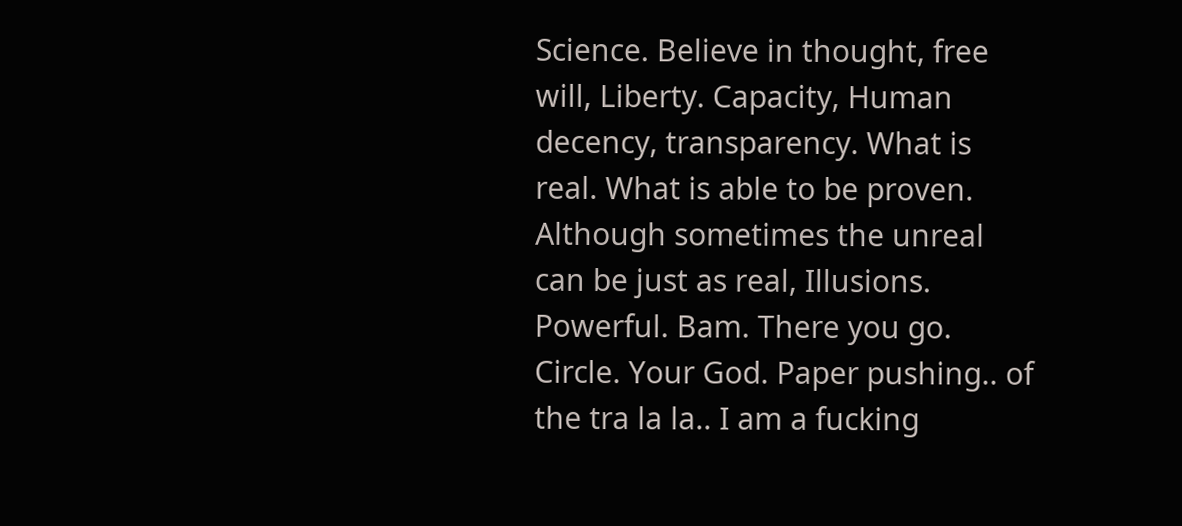Science. Believe in thought, free will, Liberty. Capacity, Human decency, transparency. What is real. What is able to be proven. Although sometimes the unreal can be just as real, Illusions. Powerful. Bam. There you go. Circle. Your God. Paper pushing.. of the tra la la.. I am a fucking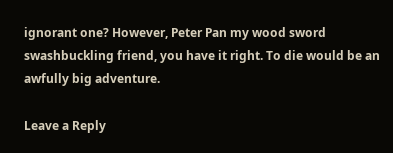ignorant one? However, Peter Pan my wood sword swashbuckling friend, you have it right. To die would be an awfully big adventure.

Leave a Reply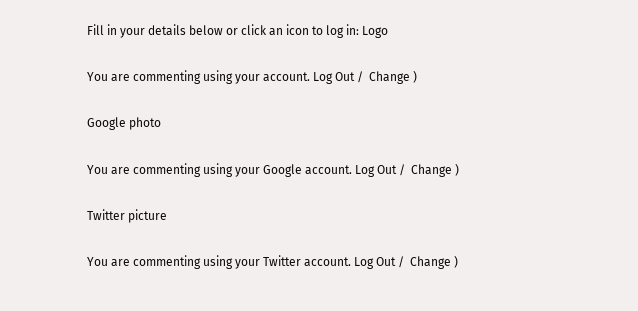Fill in your details below or click an icon to log in: Logo

You are commenting using your account. Log Out /  Change )

Google photo

You are commenting using your Google account. Log Out /  Change )

Twitter picture

You are commenting using your Twitter account. Log Out /  Change )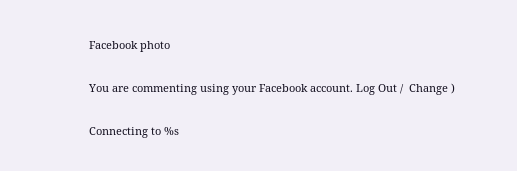Facebook photo

You are commenting using your Facebook account. Log Out /  Change )

Connecting to %s